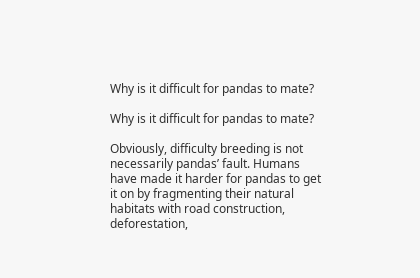Why is it difficult for pandas to mate?

Why is it difficult for pandas to mate?

Obviously, difficulty breeding is not necessarily pandas’ fault. Humans have made it harder for pandas to get it on by fragmenting their natural habitats with road construction, deforestation,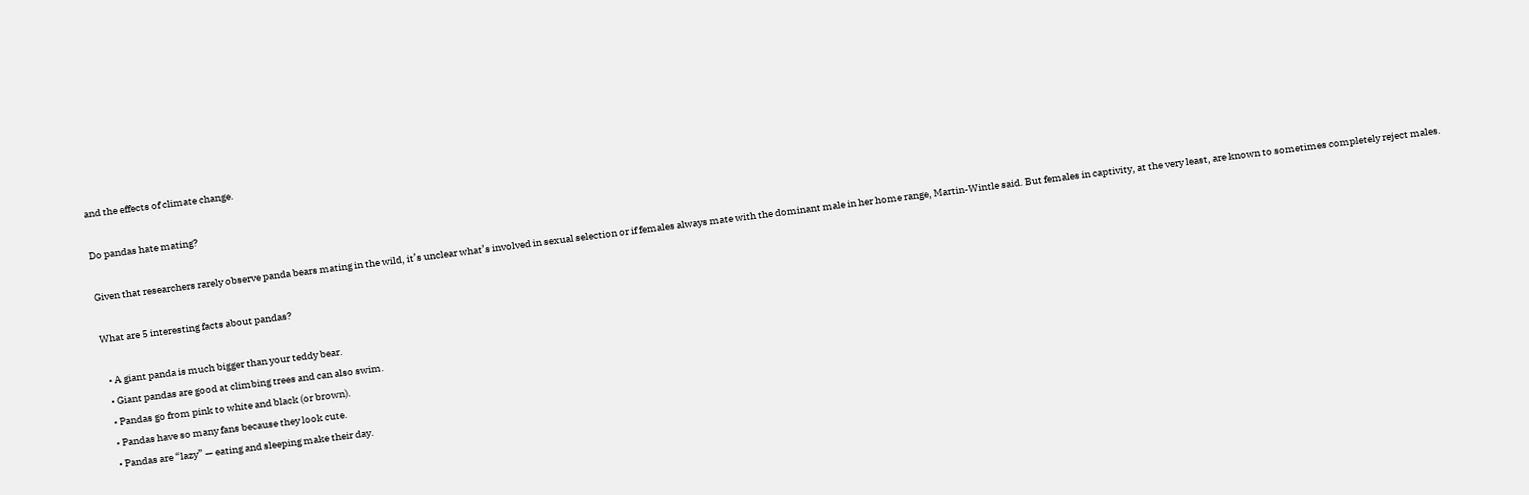and the effects of climate change.

Do pandas hate mating?

Given that researchers rarely observe panda bears mating in the wild, it’s unclear what’s involved in sexual selection or if females always mate with the dominant male in her home range, Martin-Wintle said. But females in captivity, at the very least, are known to sometimes completely reject males.

What are 5 interesting facts about pandas?

  • A giant panda is much bigger than your teddy bear.
  • Giant pandas are good at climbing trees and can also swim.
  • Pandas go from pink to white and black (or brown).
  • Pandas have so many fans because they look cute.
  • Pandas are “lazy” — eating and sleeping make their day.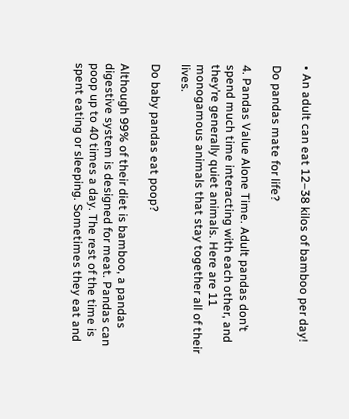• An adult can eat 12–38 kilos of bamboo per day!

Do pandas mate for life?

4. Pandas Value Alone Time. Adult pandas don’t spend much time interacting with each other, and they’re generally quiet animals. Here are 11 monogamous animals that stay together all of their lives.

Do baby pandas eat poop?

Although 99% of their diet is bamboo, a pandas digestive system is designed for meat. Pandas can poop up to 40 times a day. The rest of the time is spent eating or sleeping. Sometimes they eat and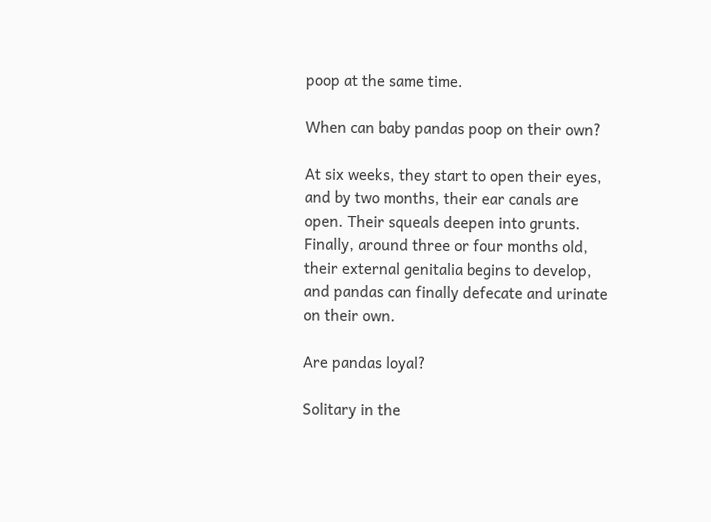poop at the same time.

When can baby pandas poop on their own?

At six weeks, they start to open their eyes, and by two months, their ear canals are open. Their squeals deepen into grunts. Finally, around three or four months old, their external genitalia begins to develop, and pandas can finally defecate and urinate on their own.

Are pandas loyal?

Solitary in the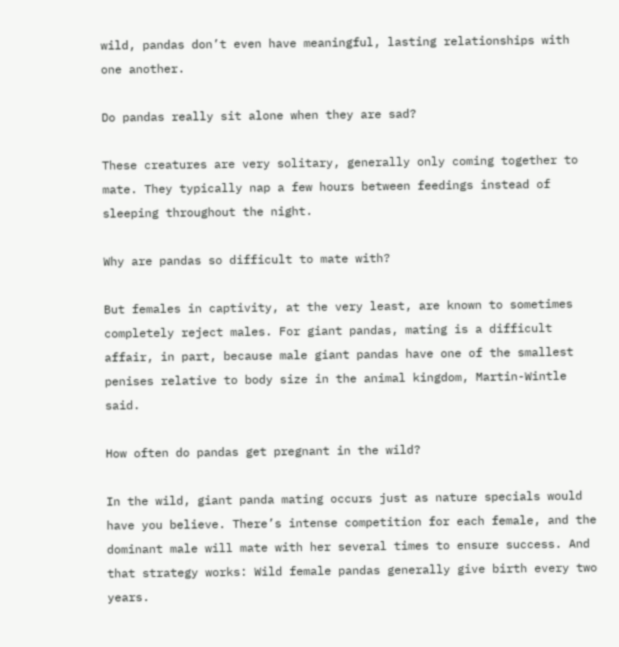wild, pandas don’t even have meaningful, lasting relationships with one another.

Do pandas really sit alone when they are sad?

These creatures are very solitary, generally only coming together to mate. They typically nap a few hours between feedings instead of sleeping throughout the night.

Why are pandas so difficult to mate with?

But females in captivity, at the very least, are known to sometimes completely reject males. For giant pandas, mating is a difficult affair, in part, because male giant pandas have one of the smallest penises relative to body size in the animal kingdom, Martin-Wintle said.

How often do pandas get pregnant in the wild?

In the wild, giant panda mating occurs just as nature specials would have you believe. There’s intense competition for each female, and the dominant male will mate with her several times to ensure success. And that strategy works: Wild female pandas generally give birth every two years.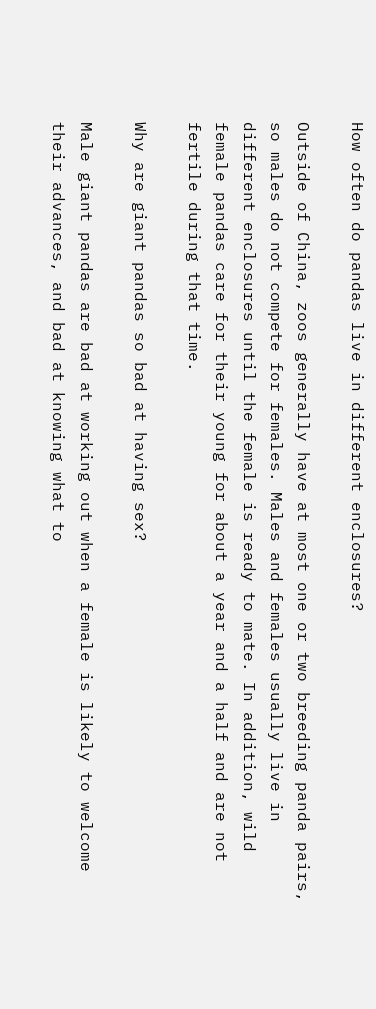How often do pandas live in different enclosures?

Outside of China, zoos generally have at most one or two breeding panda pairs, so males do not compete for females. Males and females usually live in different enclosures until the female is ready to mate. In addition, wild female pandas care for their young for about a year and a half and are not fertile during that time.

Why are giant pandas so bad at having sex?

Male giant pandas are bad at working out when a female is likely to welcome their advances, and bad at knowing what to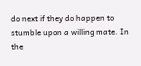do next if they do happen to stumble upon a willing mate. In the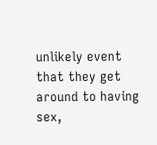unlikely event that they get around to having sex,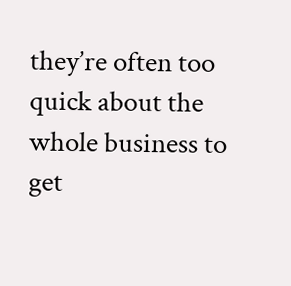they’re often too quick about the whole business to get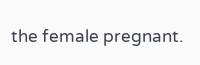the female pregnant.